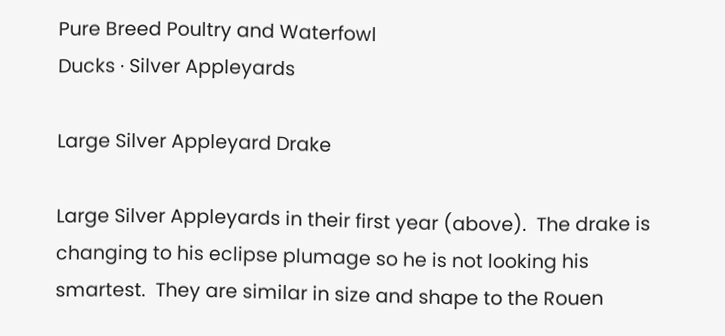Pure Breed Poultry and Waterfowl
Ducks · Silver Appleyards

Large Silver Appleyard Drake

Large Silver Appleyards in their first year (above).  The drake is changing to his eclipse plumage so he is not looking his smartest.  They are similar in size and shape to the Rouen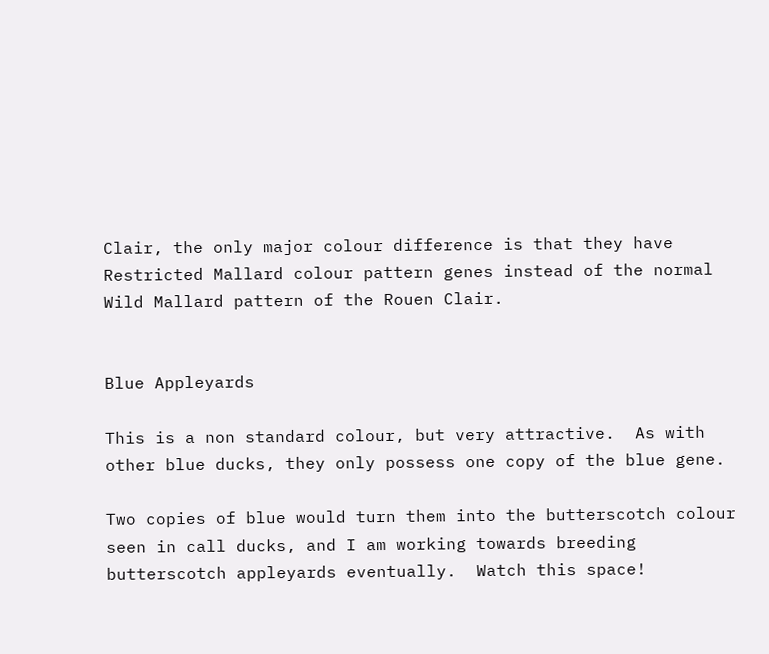Clair, the only major colour difference is that they have Restricted Mallard colour pattern genes instead of the normal Wild Mallard pattern of the Rouen Clair.


Blue Appleyards

This is a non standard colour, but very attractive.  As with other blue ducks, they only possess one copy of the blue gene.

Two copies of blue would turn them into the butterscotch colour seen in call ducks, and I am working towards breeding butterscotch appleyards eventually.  Watch this space!